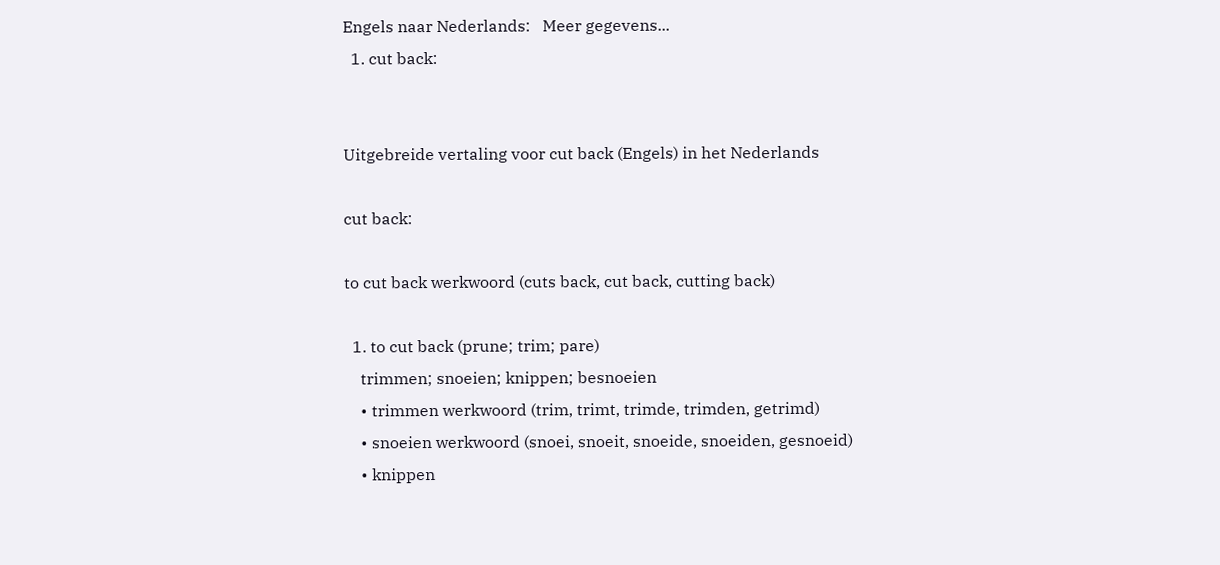Engels naar Nederlands:   Meer gegevens...
  1. cut back:


Uitgebreide vertaling voor cut back (Engels) in het Nederlands

cut back:

to cut back werkwoord (cuts back, cut back, cutting back)

  1. to cut back (prune; trim; pare)
    trimmen; snoeien; knippen; besnoeien
    • trimmen werkwoord (trim, trimt, trimde, trimden, getrimd)
    • snoeien werkwoord (snoei, snoeit, snoeide, snoeiden, gesnoeid)
    • knippen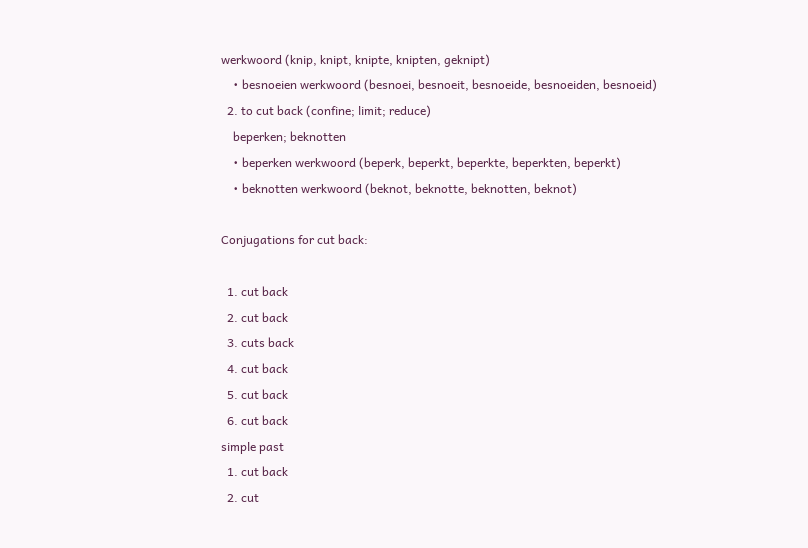werkwoord (knip, knipt, knipte, knipten, geknipt)
    • besnoeien werkwoord (besnoei, besnoeit, besnoeide, besnoeiden, besnoeid)
  2. to cut back (confine; limit; reduce)
    beperken; beknotten
    • beperken werkwoord (beperk, beperkt, beperkte, beperkten, beperkt)
    • beknotten werkwoord (beknot, beknotte, beknotten, beknot)

Conjugations for cut back:

  1. cut back
  2. cut back
  3. cuts back
  4. cut back
  5. cut back
  6. cut back
simple past
  1. cut back
  2. cut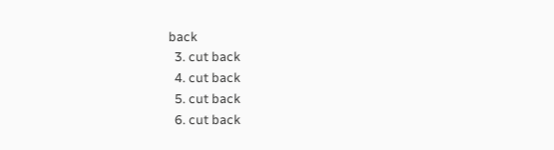back
  3. cut back
  4. cut back
  5. cut back
  6. cut back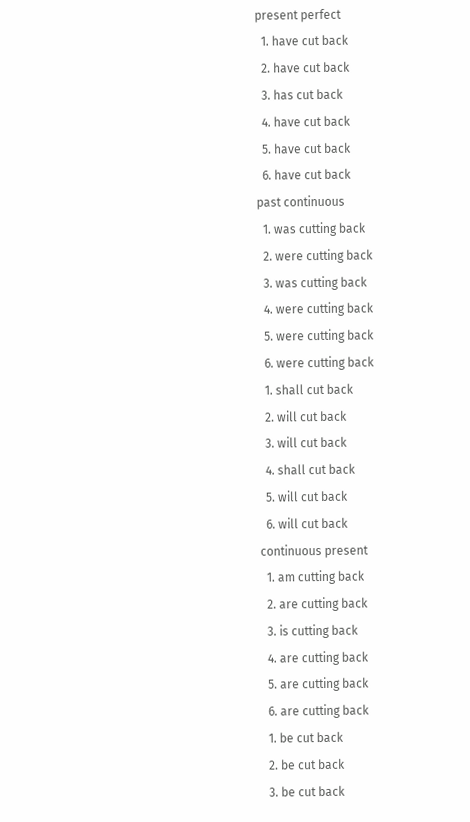present perfect
  1. have cut back
  2. have cut back
  3. has cut back
  4. have cut back
  5. have cut back
  6. have cut back
past continuous
  1. was cutting back
  2. were cutting back
  3. was cutting back
  4. were cutting back
  5. were cutting back
  6. were cutting back
  1. shall cut back
  2. will cut back
  3. will cut back
  4. shall cut back
  5. will cut back
  6. will cut back
continuous present
  1. am cutting back
  2. are cutting back
  3. is cutting back
  4. are cutting back
  5. are cutting back
  6. are cutting back
  1. be cut back
  2. be cut back
  3. be cut back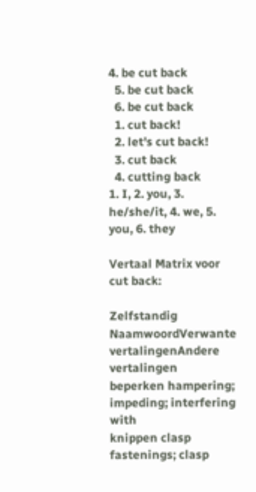4. be cut back
  5. be cut back
  6. be cut back
  1. cut back!
  2. let's cut back!
  3. cut back
  4. cutting back
1. I, 2. you, 3. he/she/it, 4. we, 5. you, 6. they

Vertaal Matrix voor cut back:

Zelfstandig NaamwoordVerwante vertalingenAndere vertalingen
beperken hampering; impeding; interfering with
knippen clasp fastenings; clasp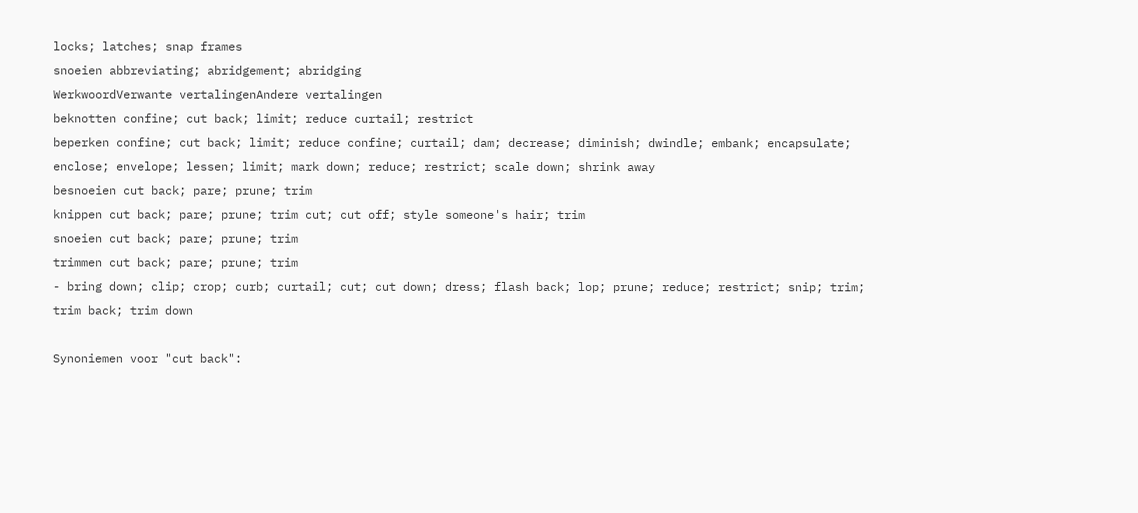locks; latches; snap frames
snoeien abbreviating; abridgement; abridging
WerkwoordVerwante vertalingenAndere vertalingen
beknotten confine; cut back; limit; reduce curtail; restrict
beperken confine; cut back; limit; reduce confine; curtail; dam; decrease; diminish; dwindle; embank; encapsulate; enclose; envelope; lessen; limit; mark down; reduce; restrict; scale down; shrink away
besnoeien cut back; pare; prune; trim
knippen cut back; pare; prune; trim cut; cut off; style someone's hair; trim
snoeien cut back; pare; prune; trim
trimmen cut back; pare; prune; trim
- bring down; clip; crop; curb; curtail; cut; cut down; dress; flash back; lop; prune; reduce; restrict; snip; trim; trim back; trim down

Synoniemen voor "cut back":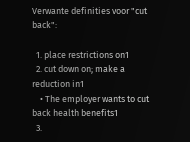Verwante definities voor "cut back":

  1. place restrictions on1
  2. cut down on; make a reduction in1
    • The employer wants to cut back health benefits1
  3.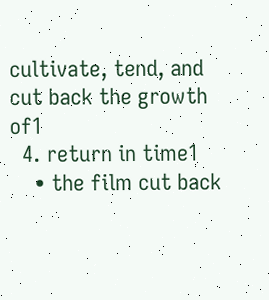cultivate, tend, and cut back the growth of1
  4. return in time1
    • the film cut back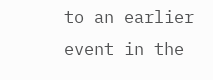to an earlier event in the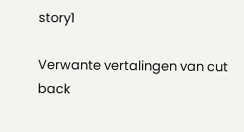story1

Verwante vertalingen van cut back